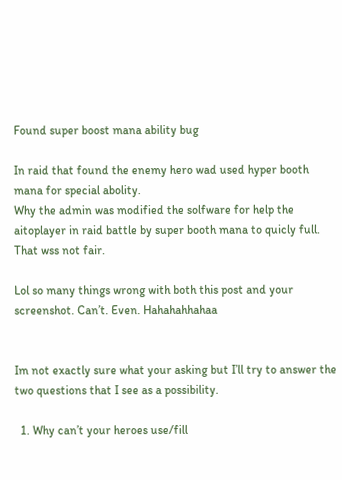Found super boost mana ability bug

In raid that found the enemy hero wad used hyper booth mana for special abolity.
Why the admin was modified the solfware for help the aitoplayer in raid battle by super booth mana to quicly full. That wss not fair.

Lol so many things wrong with both this post and your screenshot. Can’t. Even. Hahahahhahaa


Im not exactly sure what your asking but I’ll try to answer the two questions that I see as a possibility.

  1. Why can’t your heroes use/fill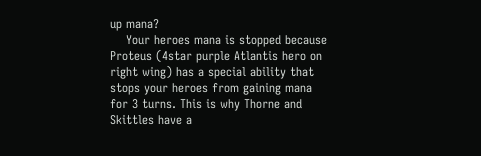up mana?
    Your heroes mana is stopped because Proteus (4star purple Atlantis hero on right wing) has a special ability that stops your heroes from gaining mana for 3 turns. This is why Thorne and Skittles have a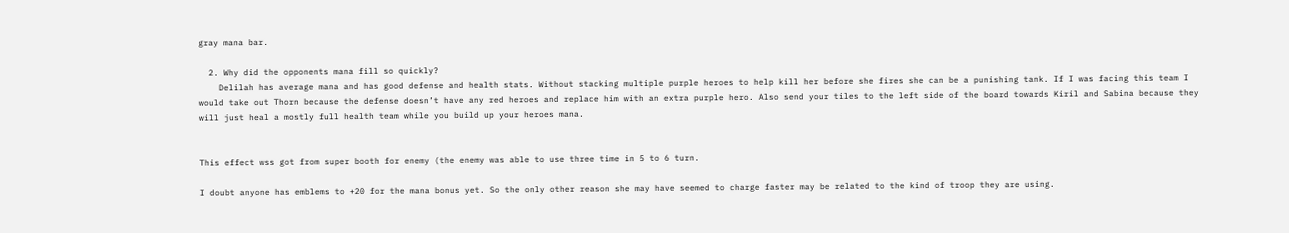gray mana bar.

  2. Why did the opponents mana fill so quickly?
    Delilah has average mana and has good defense and health stats. Without stacking multiple purple heroes to help kill her before she fires she can be a punishing tank. If I was facing this team I would take out Thorn because the defense doesn’t have any red heroes and replace him with an extra purple hero. Also send your tiles to the left side of the board towards Kiril and Sabina because they will just heal a mostly full health team while you build up your heroes mana.


This effect wss got from super booth for enemy (the enemy was able to use three time in 5 to 6 turn.

I doubt anyone has emblems to +20 for the mana bonus yet. So the only other reason she may have seemed to charge faster may be related to the kind of troop they are using.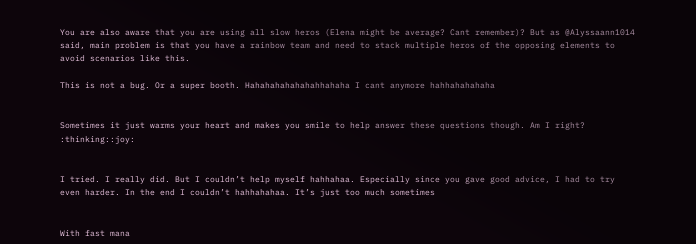You are also aware that you are using all slow heros (Elena might be average? Cant remember)? But as @Alyssaann1014 said, main problem is that you have a rainbow team and need to stack multiple heros of the opposing elements to avoid scenarios like this.

This is not a bug. Or a super booth. Hahahahahahahahhahaha I cant anymore hahhahahahaha


Sometimes it just warms your heart and makes you smile to help answer these questions though. Am I right? :thinking::joy:


I tried. I really did. But I couldn’t help myself hahhahaa. Especially since you gave good advice, I had to try even harder. In the end I couldn’t hahhahahaa. It’s just too much sometimes


With fast mana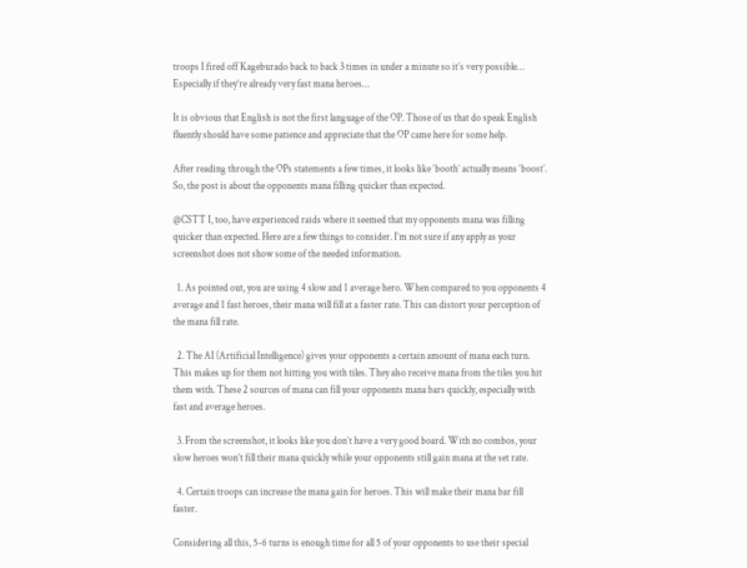troops I fired off Kageburado back to back 3 times in under a minute so it’s very possible… Especially if they’re already very fast mana heroes…

It is obvious that English is not the first language of the OP. Those of us that do speak English fluently should have some patience and appreciate that the OP came here for some help.

After reading through the OPs statements a few times, it looks like ‘booth’ actually means ‘boost’. So, the post is about the opponents mana filling quicker than expected.

@CSTT I, too, have experienced raids where it seemed that my opponents mana was filling quicker than expected. Here are a few things to consider. I’m not sure if any apply as your screenshot does not show some of the needed information.

  1. As pointed out, you are using 4 slow and 1 average hero. When compared to you opponents 4 average and 1 fast heroes, their mana will fill at a faster rate. This can distort your perception of the mana fill rate.

  2. The AI (Artificial Intelligence) gives your opponents a certain amount of mana each turn. This makes up for them not hitting you with tiles. They also receive mana from the tiles you hit them with. These 2 sources of mana can fill your opponents mana bars quickly, especially with fast and average heroes.

  3. From the screenshot, it looks like you don’t have a very good board. With no combos, your slow heroes won’t fill their mana quickly while your opponents still gain mana at the set rate.

  4. Certain troops can increase the mana gain for heroes. This will make their mana bar fill faster.

Considering all this, 5-6 turns is enough time for all 5 of your opponents to use their special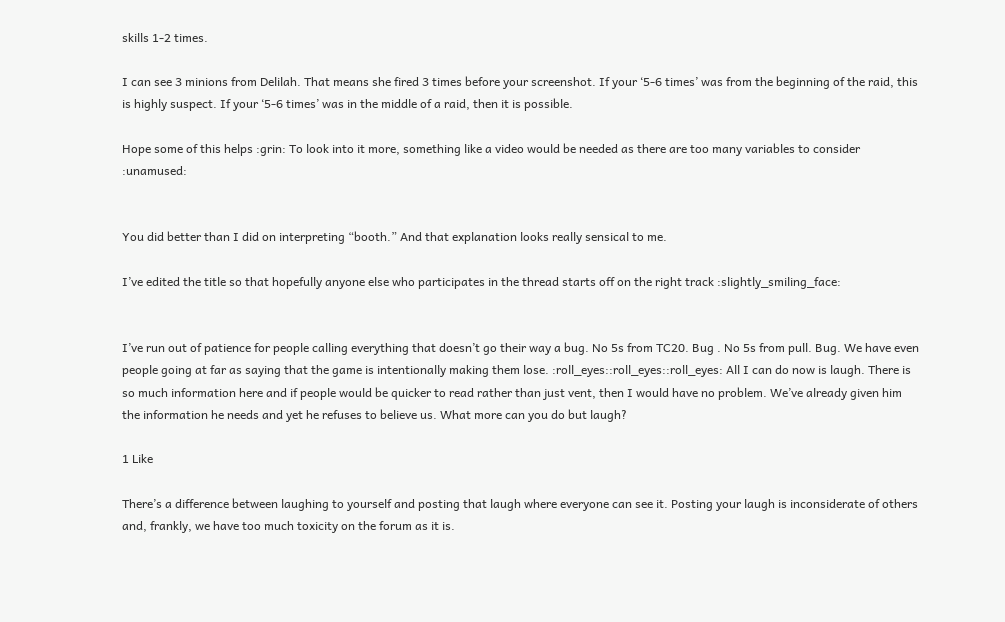skills 1-2 times.

I can see 3 minions from Delilah. That means she fired 3 times before your screenshot. If your ‘5-6 times’ was from the beginning of the raid, this is highly suspect. If your ‘5-6 times’ was in the middle of a raid, then it is possible.

Hope some of this helps :grin: To look into it more, something like a video would be needed as there are too many variables to consider :unamused:


You did better than I did on interpreting “booth.” And that explanation looks really sensical to me.

I’ve edited the title so that hopefully anyone else who participates in the thread starts off on the right track :slightly_smiling_face:


I’ve run out of patience for people calling everything that doesn’t go their way a bug. No 5s from TC20. Bug . No 5s from pull. Bug. We have even people going at far as saying that the game is intentionally making them lose. :roll_eyes::roll_eyes::roll_eyes: All I can do now is laugh. There is so much information here and if people would be quicker to read rather than just vent, then I would have no problem. We’ve already given him the information he needs and yet he refuses to believe us. What more can you do but laugh?

1 Like

There’s a difference between laughing to yourself and posting that laugh where everyone can see it. Posting your laugh is inconsiderate of others and, frankly, we have too much toxicity on the forum as it is.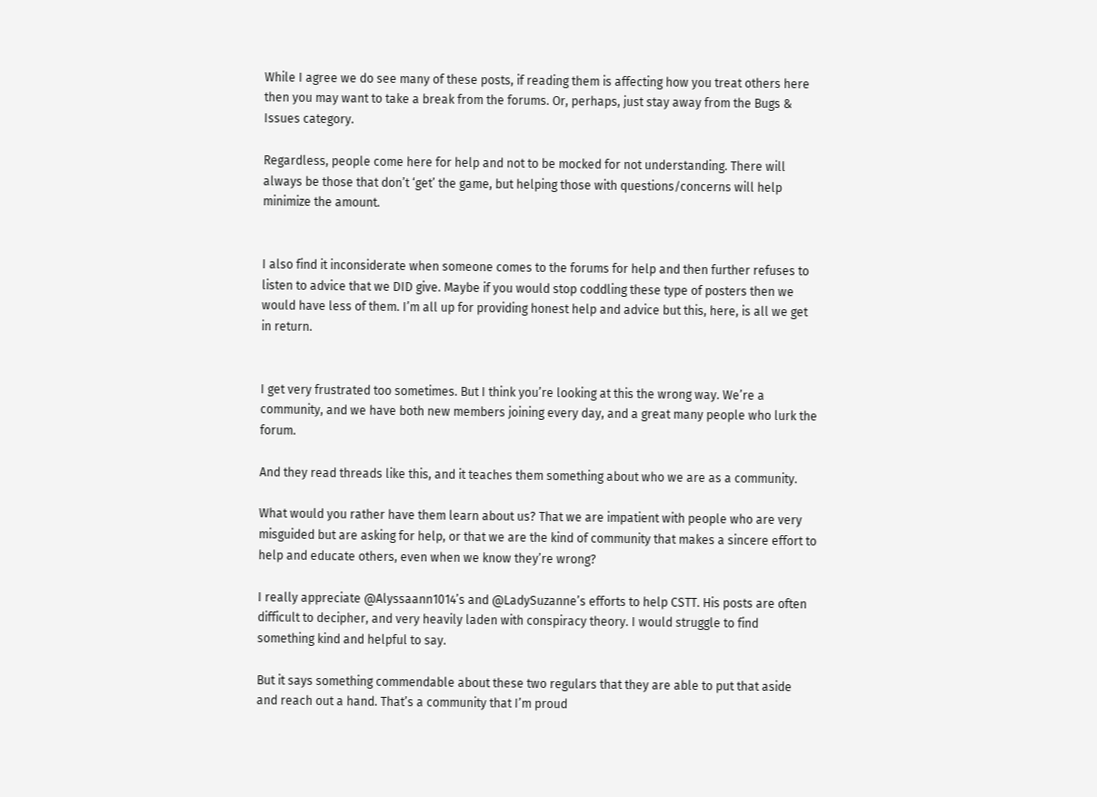While I agree we do see many of these posts, if reading them is affecting how you treat others here then you may want to take a break from the forums. Or, perhaps, just stay away from the Bugs & Issues category.

Regardless, people come here for help and not to be mocked for not understanding. There will always be those that don’t ‘get’ the game, but helping those with questions/concerns will help minimize the amount.


I also find it inconsiderate when someone comes to the forums for help and then further refuses to listen to advice that we DID give. Maybe if you would stop coddling these type of posters then we would have less of them. I’m all up for providing honest help and advice but this, here, is all we get in return.


I get very frustrated too sometimes. But I think you’re looking at this the wrong way. We’re a community, and we have both new members joining every day, and a great many people who lurk the forum.

And they read threads like this, and it teaches them something about who we are as a community.

What would you rather have them learn about us? That we are impatient with people who are very misguided but are asking for help, or that we are the kind of community that makes a sincere effort to help and educate others, even when we know they’re wrong?

I really appreciate @Alyssaann1014’s and @LadySuzanne’s efforts to help CSTT. His posts are often difficult to decipher, and very heavily laden with conspiracy theory. I would struggle to find something kind and helpful to say.

But it says something commendable about these two regulars that they are able to put that aside and reach out a hand. That’s a community that I’m proud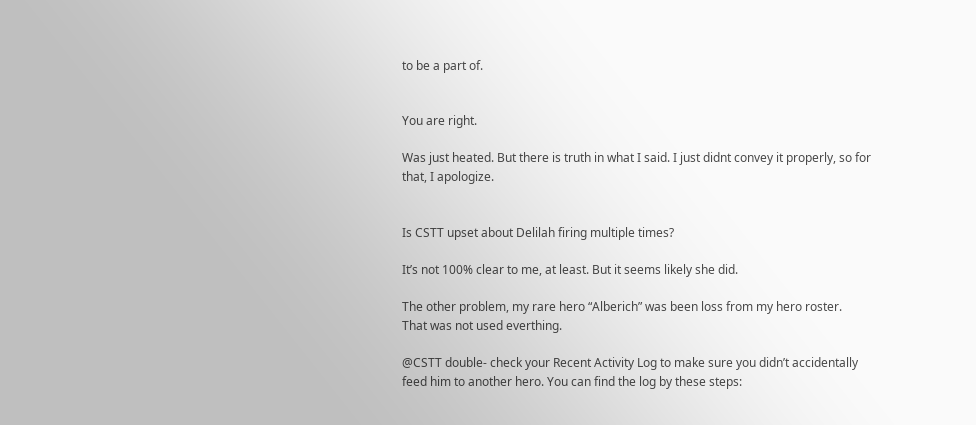to be a part of.


You are right.

Was just heated. But there is truth in what I said. I just didnt convey it properly, so for that, I apologize.


Is CSTT upset about Delilah firing multiple times?

It’s not 100% clear to me, at least. But it seems likely she did.

The other problem, my rare hero “Alberich” was been loss from my hero roster.
That was not used everthing.

@CSTT double- check your Recent Activity Log to make sure you didn’t accidentally feed him to another hero. You can find the log by these steps: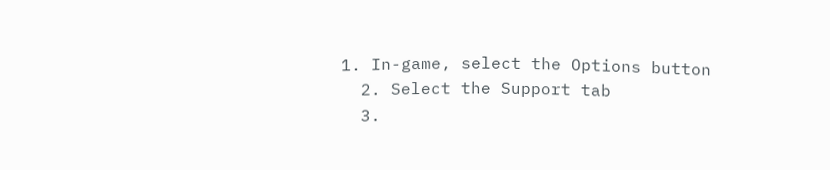1. In-game, select the Options button
  2. Select the Support tab
  3.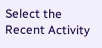Select the Recent Activity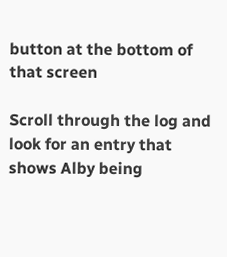button at the bottom of that screen

Scroll through the log and look for an entry that shows Alby being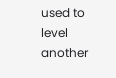used to level another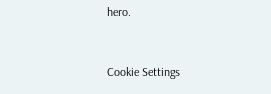hero.


Cookie Settings